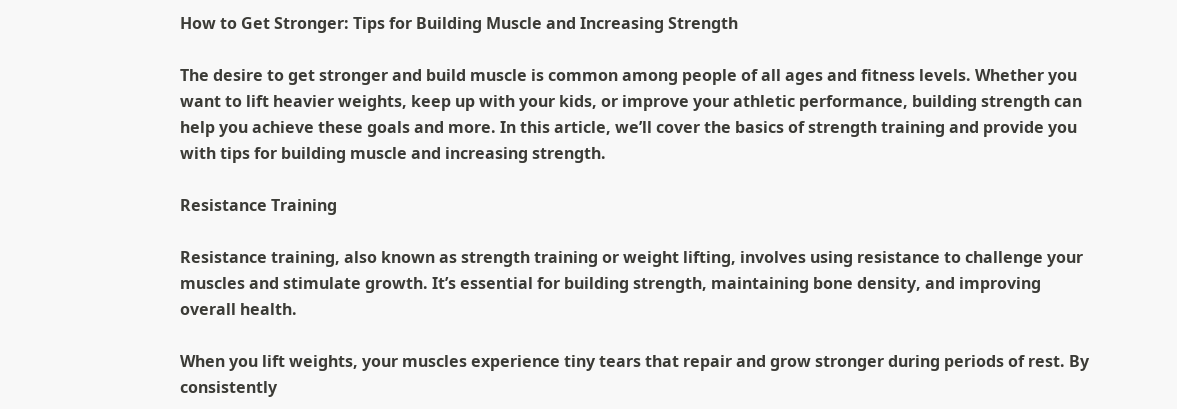How to Get Stronger: Tips for Building Muscle and Increasing Strength

The desire to get stronger and build muscle is common among people of all ages and fitness levels. Whether you want to lift heavier weights, keep up with your kids, or improve your athletic performance, building strength can help you achieve these goals and more. In this article, we’ll cover the basics of strength training and provide you with tips for building muscle and increasing strength.

Resistance Training

Resistance training, also known as strength training or weight lifting, involves using resistance to challenge your muscles and stimulate growth. It’s essential for building strength, maintaining bone density, and improving overall health.

When you lift weights, your muscles experience tiny tears that repair and grow stronger during periods of rest. By consistently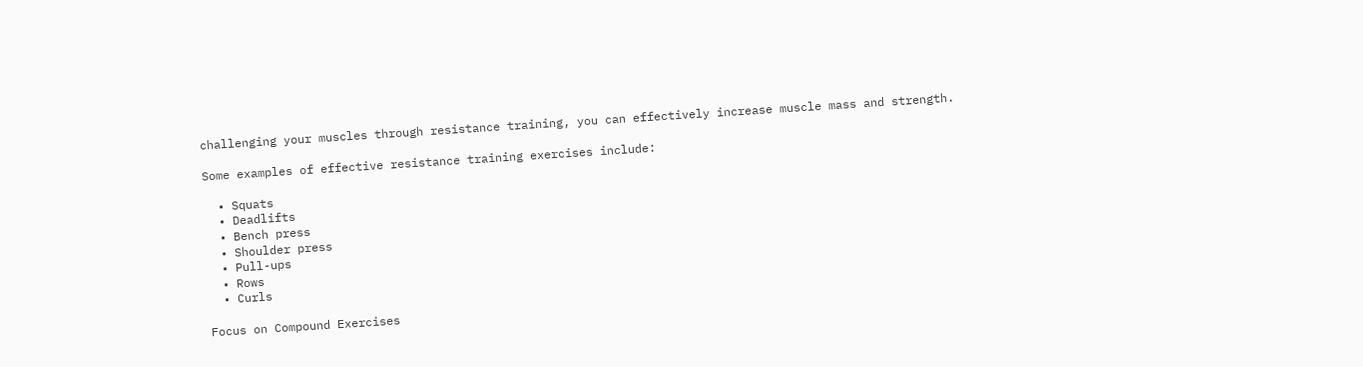challenging your muscles through resistance training, you can effectively increase muscle mass and strength.

Some examples of effective resistance training exercises include:

  • Squats
  • Deadlifts
  • Bench press
  • Shoulder press
  • Pull-ups
  • Rows
  • Curls

Focus on Compound Exercises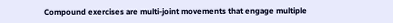Compound exercises are multi-joint movements that engage multiple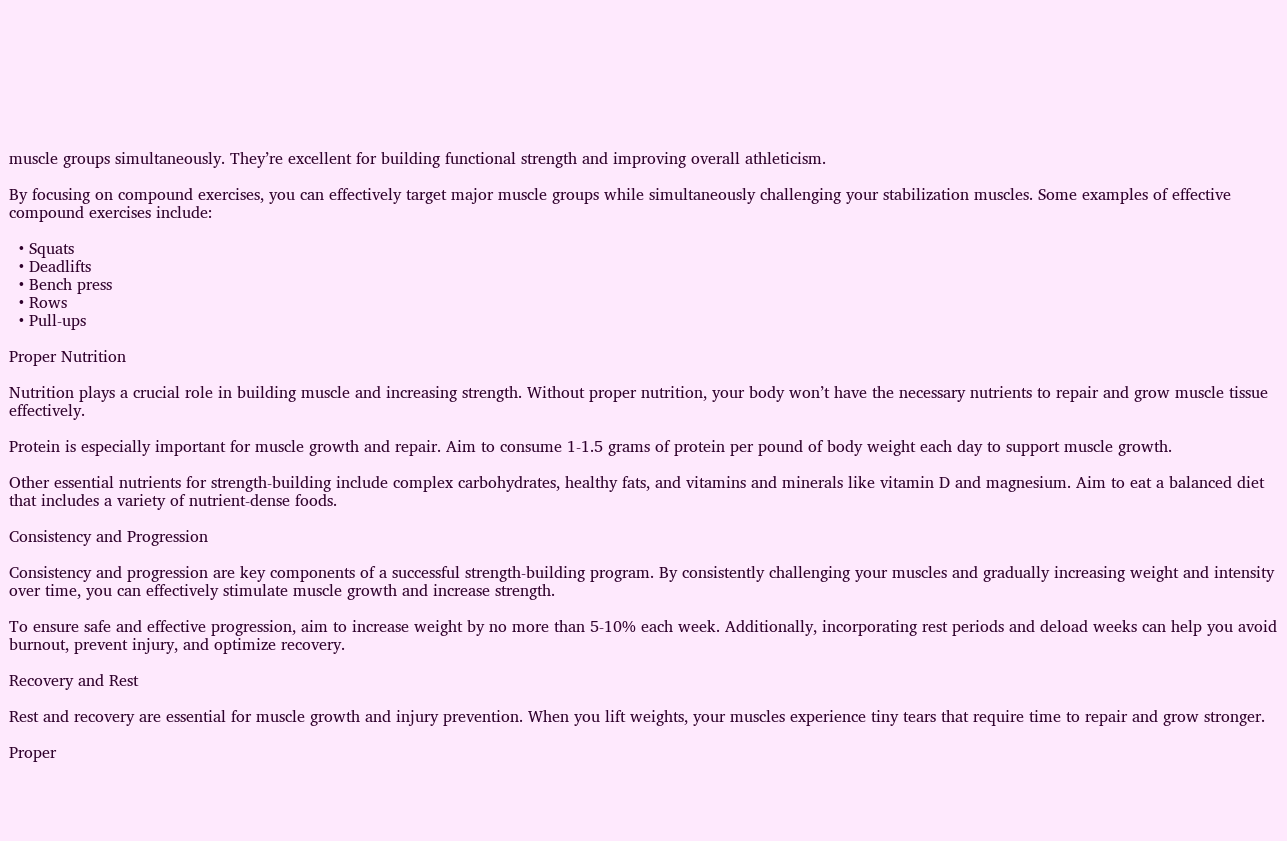muscle groups simultaneously. They’re excellent for building functional strength and improving overall athleticism.

By focusing on compound exercises, you can effectively target major muscle groups while simultaneously challenging your stabilization muscles. Some examples of effective compound exercises include:

  • Squats
  • Deadlifts
  • Bench press
  • Rows
  • Pull-ups

Proper Nutrition

Nutrition plays a crucial role in building muscle and increasing strength. Without proper nutrition, your body won’t have the necessary nutrients to repair and grow muscle tissue effectively.

Protein is especially important for muscle growth and repair. Aim to consume 1-1.5 grams of protein per pound of body weight each day to support muscle growth.

Other essential nutrients for strength-building include complex carbohydrates, healthy fats, and vitamins and minerals like vitamin D and magnesium. Aim to eat a balanced diet that includes a variety of nutrient-dense foods.

Consistency and Progression

Consistency and progression are key components of a successful strength-building program. By consistently challenging your muscles and gradually increasing weight and intensity over time, you can effectively stimulate muscle growth and increase strength.

To ensure safe and effective progression, aim to increase weight by no more than 5-10% each week. Additionally, incorporating rest periods and deload weeks can help you avoid burnout, prevent injury, and optimize recovery.

Recovery and Rest

Rest and recovery are essential for muscle growth and injury prevention. When you lift weights, your muscles experience tiny tears that require time to repair and grow stronger.

Proper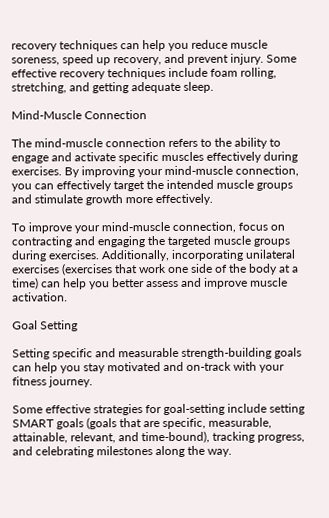recovery techniques can help you reduce muscle soreness, speed up recovery, and prevent injury. Some effective recovery techniques include foam rolling, stretching, and getting adequate sleep.

Mind-Muscle Connection

The mind-muscle connection refers to the ability to engage and activate specific muscles effectively during exercises. By improving your mind-muscle connection, you can effectively target the intended muscle groups and stimulate growth more effectively.

To improve your mind-muscle connection, focus on contracting and engaging the targeted muscle groups during exercises. Additionally, incorporating unilateral exercises (exercises that work one side of the body at a time) can help you better assess and improve muscle activation.

Goal Setting

Setting specific and measurable strength-building goals can help you stay motivated and on-track with your fitness journey.

Some effective strategies for goal-setting include setting SMART goals (goals that are specific, measurable, attainable, relevant, and time-bound), tracking progress, and celebrating milestones along the way.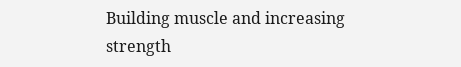Building muscle and increasing strength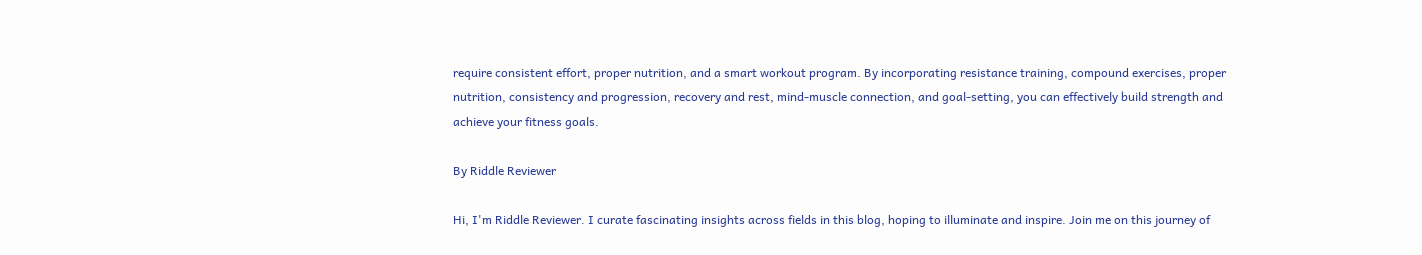require consistent effort, proper nutrition, and a smart workout program. By incorporating resistance training, compound exercises, proper nutrition, consistency and progression, recovery and rest, mind-muscle connection, and goal-setting, you can effectively build strength and achieve your fitness goals.

By Riddle Reviewer

Hi, I'm Riddle Reviewer. I curate fascinating insights across fields in this blog, hoping to illuminate and inspire. Join me on this journey of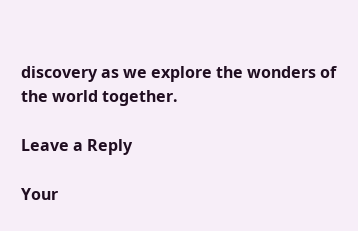discovery as we explore the wonders of the world together.

Leave a Reply

Your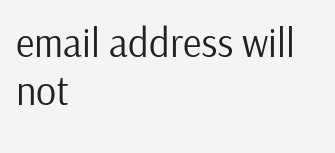email address will not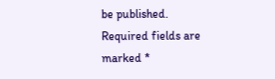be published. Required fields are marked *